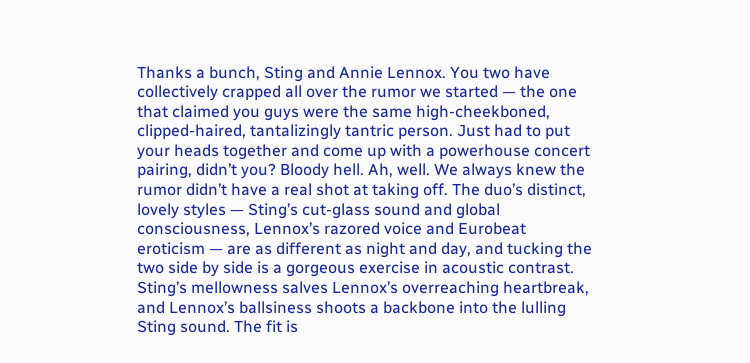Thanks a bunch, Sting and Annie Lennox. You two have collectively crapped all over the rumor we started — the one that claimed you guys were the same high-cheekboned, clipped-haired, tantalizingly tantric person. Just had to put your heads together and come up with a powerhouse concert pairing, didn’t you? Bloody hell. Ah, well. We always knew the rumor didn’t have a real shot at taking off. The duo’s distinct, lovely styles — Sting’s cut-glass sound and global consciousness, Lennox’s razored voice and Eurobeat eroticism — are as different as night and day, and tucking the two side by side is a gorgeous exercise in acoustic contrast. Sting’s mellowness salves Lennox’s overreaching heartbreak, and Lennox’s ballsiness shoots a backbone into the lulling Sting sound. The fit is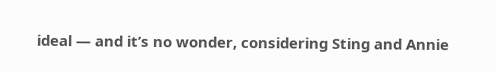ideal — and it’s no wonder, considering Sting and Annie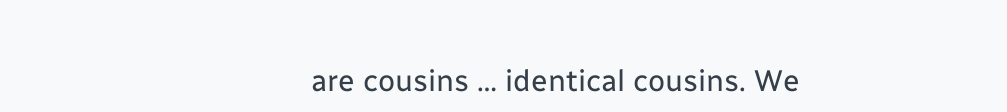are cousins … identical cousins. We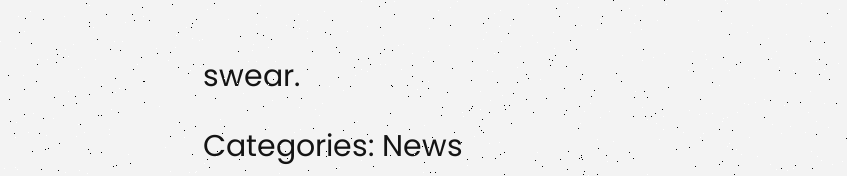swear.

Categories: News